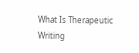What Is Therapeutic Writing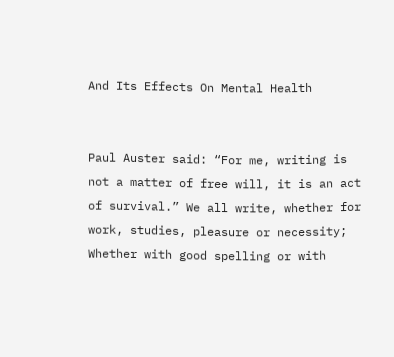And Its Effects On Mental Health


Paul Auster said: “For me, writing is not a matter of free will, it is an act of survival.” We all write, whether for work, studies, pleasure or necessity; Whether with good spelling or with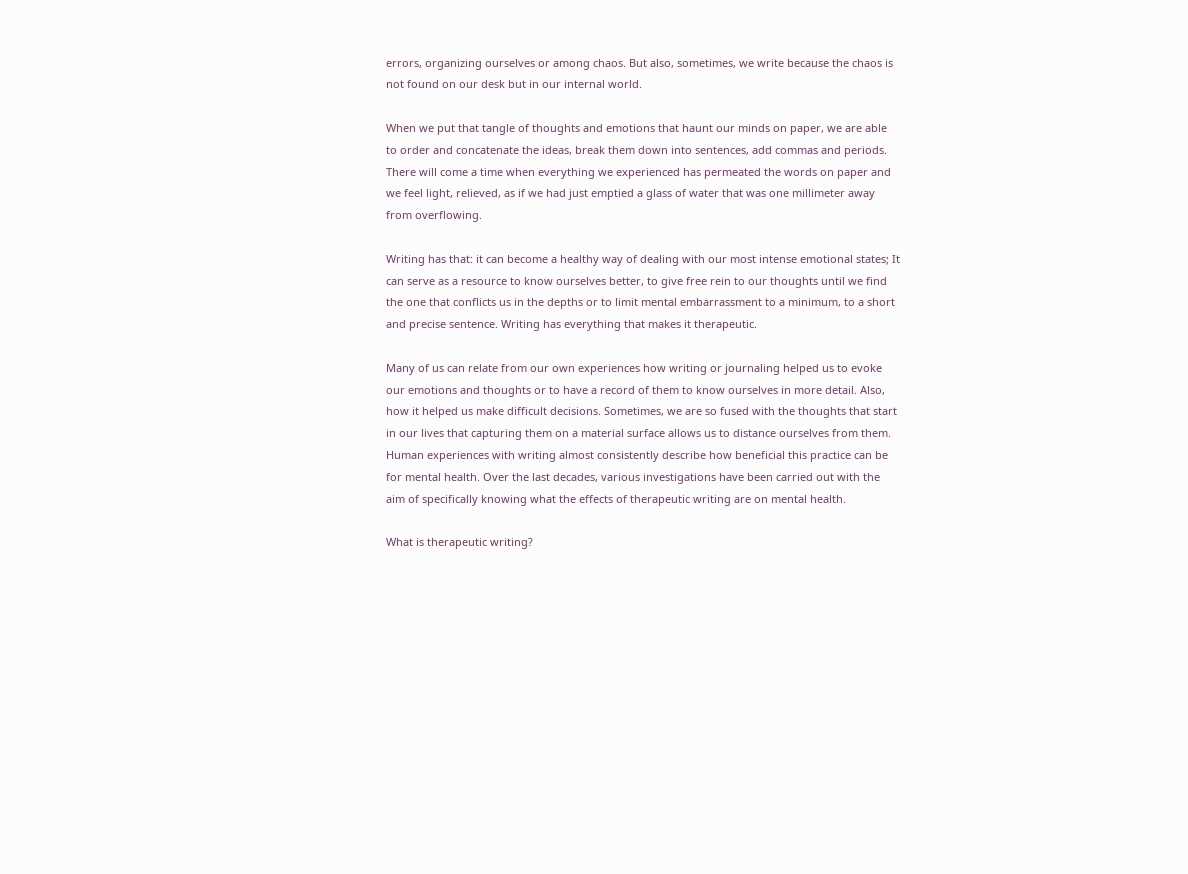errors, organizing ourselves or among chaos. But also, sometimes, we write because the chaos is not found on our desk but in our internal world.

When we put that tangle of thoughts and emotions that haunt our minds on paper, we are able to order and concatenate the ideas, break them down into sentences, add commas and periods. There will come a time when everything we experienced has permeated the words on paper and we feel light, relieved, as if we had just emptied a glass of water that was one millimeter away from overflowing.

Writing has that: it can become a healthy way of dealing with our most intense emotional states; It can serve as a resource to know ourselves better, to give free rein to our thoughts until we find the one that conflicts us in the depths or to limit mental embarrassment to a minimum, to a short and precise sentence. Writing has everything that makes it therapeutic.

Many of us can relate from our own experiences how writing or journaling helped us to evoke our emotions and thoughts or to have a record of them to know ourselves in more detail. Also, how it helped us make difficult decisions. Sometimes, we are so fused with the thoughts that start in our lives that capturing them on a material surface allows us to distance ourselves from them. Human experiences with writing almost consistently describe how beneficial this practice can be for mental health. Over the last decades, various investigations have been carried out with the aim of specifically knowing what the effects of therapeutic writing are on mental health.

What is therapeutic writing?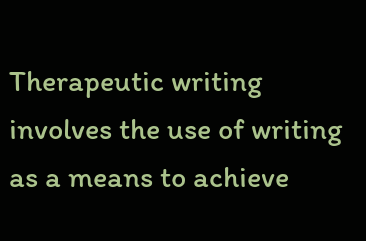Therapeutic writing involves the use of writing as a means to achieve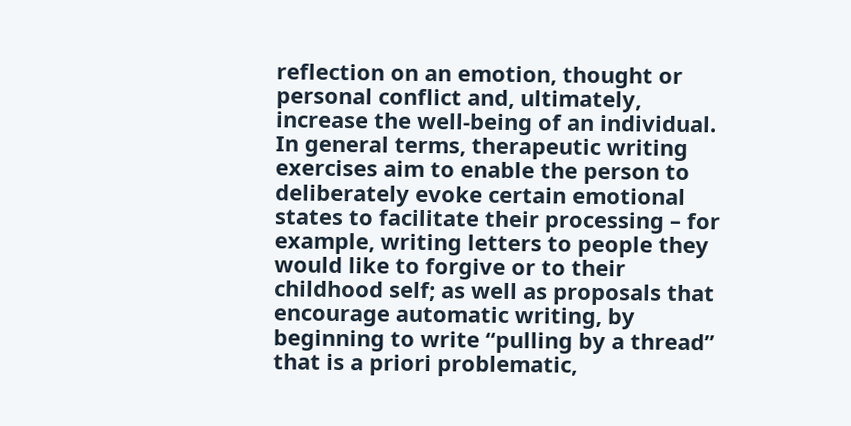reflection on an emotion, thought or personal conflict and, ultimately, increase the well-being of an individual. In general terms, therapeutic writing exercises aim to enable the person to deliberately evoke certain emotional states to facilitate their processing – for example, writing letters to people they would like to forgive or to their childhood self; as well as proposals that encourage automatic writing, by beginning to write “pulling by a thread” that is a priori problematic,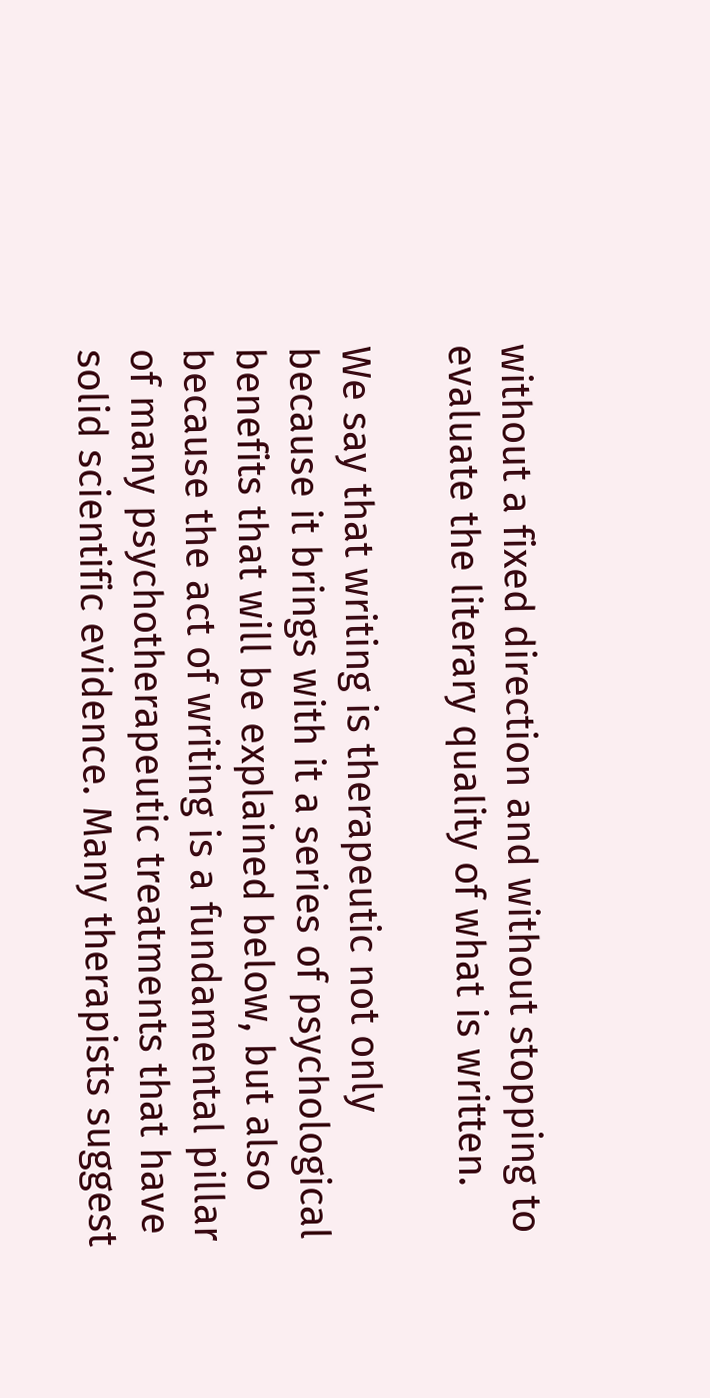without a fixed direction and without stopping to evaluate the literary quality of what is written.

We say that writing is therapeutic not only because it brings with it a series of psychological benefits that will be explained below, but also because the act of writing is a fundamental pillar of many psychotherapeutic treatments that have solid scientific evidence. Many therapists suggest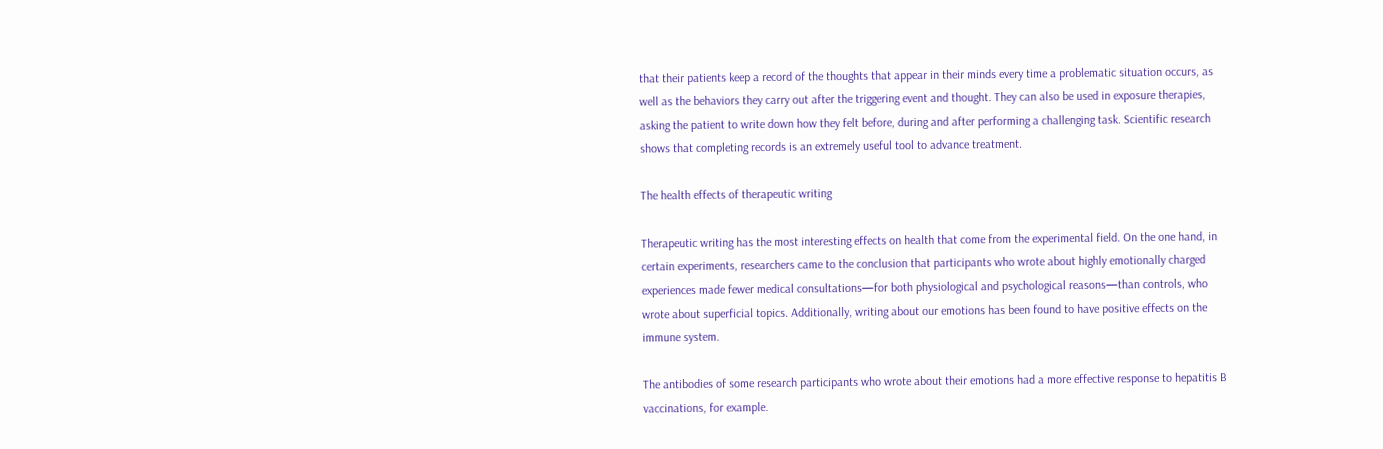that their patients keep a record of the thoughts that appear in their minds every time a problematic situation occurs, as well as the behaviors they carry out after the triggering event and thought. They can also be used in exposure therapies, asking the patient to write down how they felt before, during and after performing a challenging task. Scientific research shows that completing records is an extremely useful tool to advance treatment.

The health effects of therapeutic writing

Therapeutic writing has the most interesting effects on health that come from the experimental field. On the one hand, in certain experiments, researchers came to the conclusion that participants who wrote about highly emotionally charged experiences made fewer medical consultations—for both physiological and psychological reasons—than controls, who wrote about superficial topics. Additionally, writing about our emotions has been found to have positive effects on the immune system.

The antibodies of some research participants who wrote about their emotions had a more effective response to hepatitis B vaccinations, for example.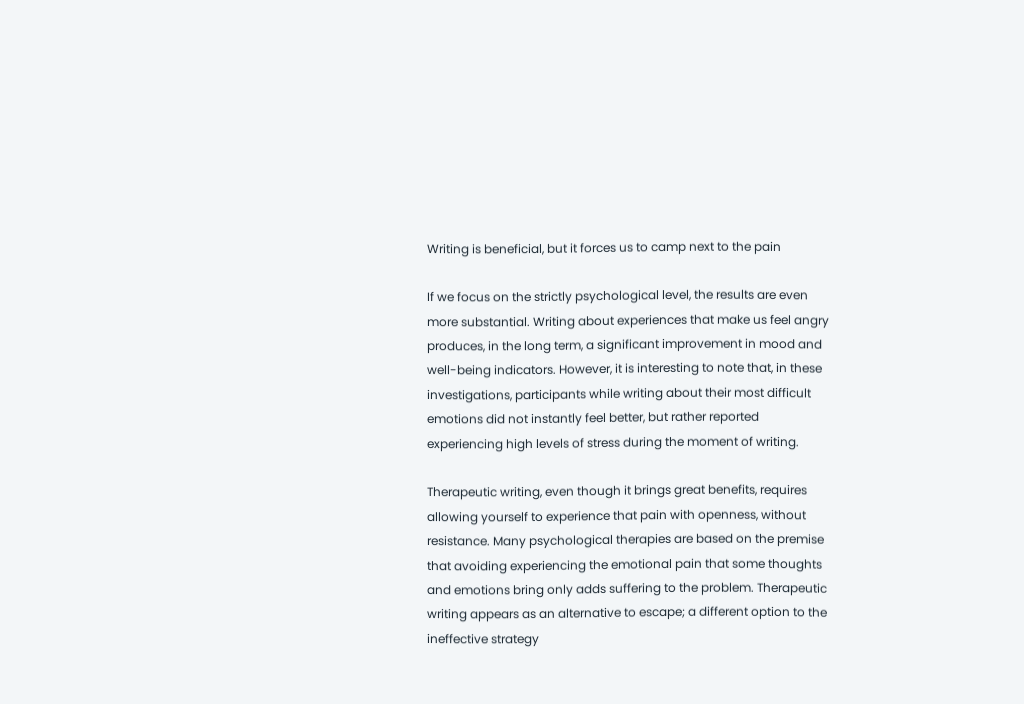Writing is beneficial, but it forces us to camp next to the pain

If we focus on the strictly psychological level, the results are even more substantial. Writing about experiences that make us feel angry produces, in the long term, a significant improvement in mood and well-being indicators. However, it is interesting to note that, in these investigations, participants while writing about their most difficult emotions did not instantly feel better, but rather reported experiencing high levels of stress during the moment of writing.

Therapeutic writing, even though it brings great benefits, requires allowing yourself to experience that pain with openness, without resistance. Many psychological therapies are based on the premise that avoiding experiencing the emotional pain that some thoughts and emotions bring only adds suffering to the problem. Therapeutic writing appears as an alternative to escape; a different option to the ineffective strategy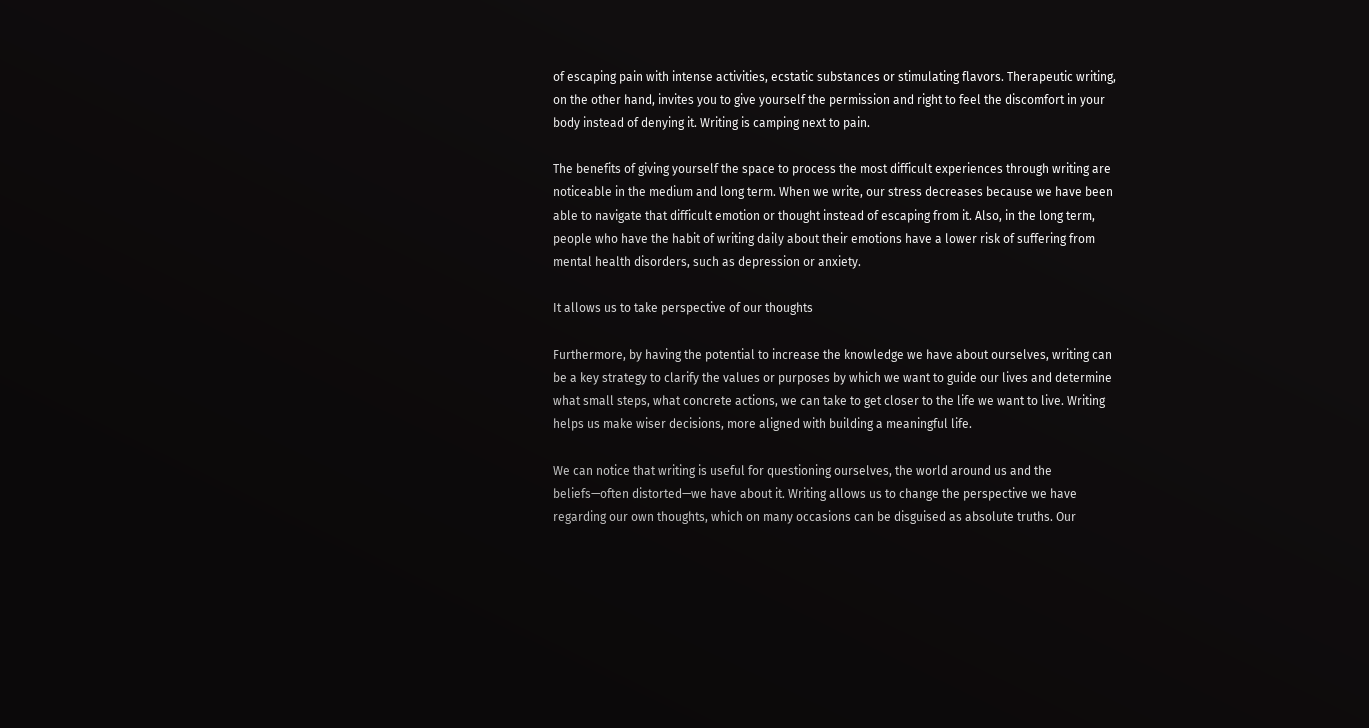of escaping pain with intense activities, ecstatic substances or stimulating flavors. Therapeutic writing, on the other hand, invites you to give yourself the permission and right to feel the discomfort in your body instead of denying it. Writing is camping next to pain.

The benefits of giving yourself the space to process the most difficult experiences through writing are noticeable in the medium and long term. When we write, our stress decreases because we have been able to navigate that difficult emotion or thought instead of escaping from it. Also, in the long term, people who have the habit of writing daily about their emotions have a lower risk of suffering from mental health disorders, such as depression or anxiety.

It allows us to take perspective of our thoughts

Furthermore, by having the potential to increase the knowledge we have about ourselves, writing can be a key strategy to clarify the values or purposes by which we want to guide our lives and determine what small steps, what concrete actions, we can take to get closer to the life we want to live. Writing helps us make wiser decisions, more aligned with building a meaningful life.

We can notice that writing is useful for questioning ourselves, the world around us and the beliefs—often distorted—we have about it. Writing allows us to change the perspective we have regarding our own thoughts, which on many occasions can be disguised as absolute truths. Our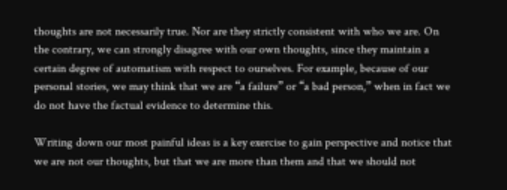thoughts are not necessarily true. Nor are they strictly consistent with who we are. On the contrary, we can strongly disagree with our own thoughts, since they maintain a certain degree of automatism with respect to ourselves. For example, because of our personal stories, we may think that we are “a failure” or “a bad person,” when in fact we do not have the factual evidence to determine this.

Writing down our most painful ideas is a key exercise to gain perspective and notice that we are not our thoughts, but that we are more than them and that we should not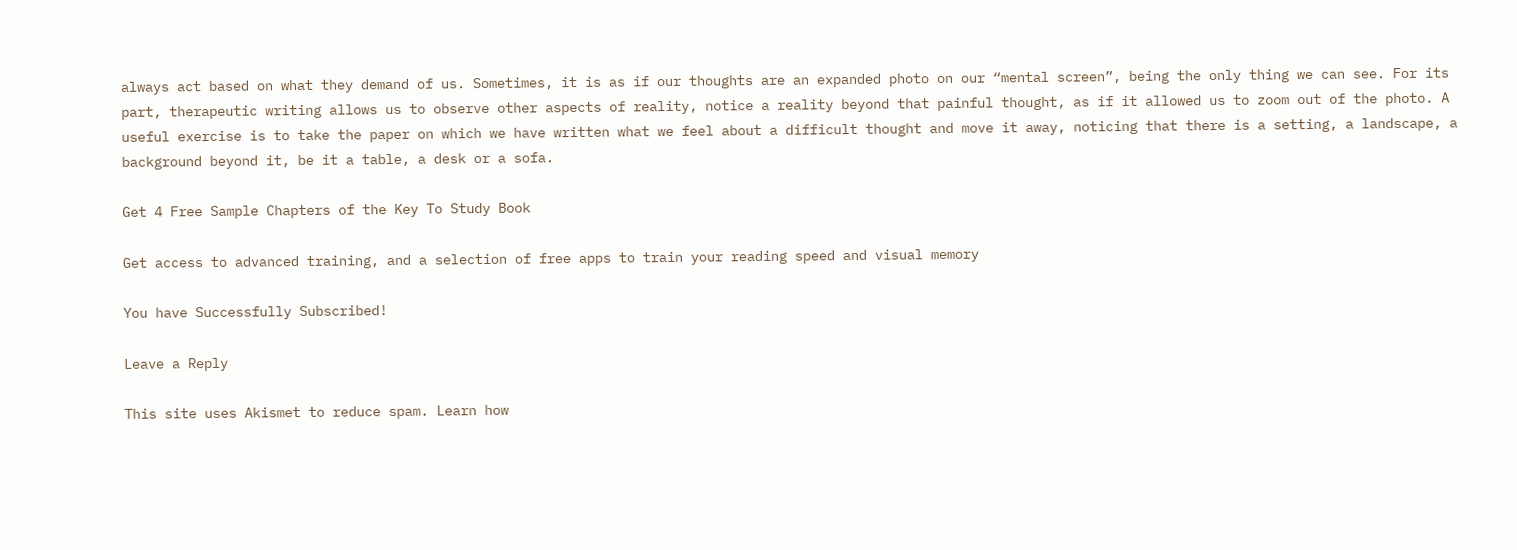always act based on what they demand of us. Sometimes, it is as if our thoughts are an expanded photo on our “mental screen”, being the only thing we can see. For its part, therapeutic writing allows us to observe other aspects of reality, notice a reality beyond that painful thought, as if it allowed us to zoom out of the photo. A useful exercise is to take the paper on which we have written what we feel about a difficult thought and move it away, noticing that there is a setting, a landscape, a background beyond it, be it a table, a desk or a sofa.

Get 4 Free Sample Chapters of the Key To Study Book

Get access to advanced training, and a selection of free apps to train your reading speed and visual memory

You have Successfully Subscribed!

Leave a Reply

This site uses Akismet to reduce spam. Learn how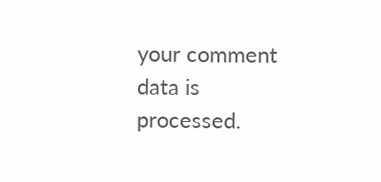your comment data is processed.